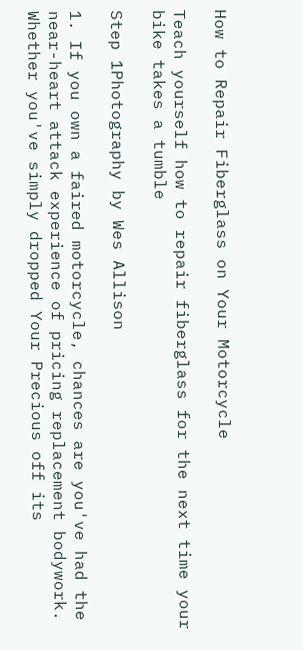How to Repair Fiberglass on Your Motorcycle

Teach yourself how to repair fiberglass for the next time your bike takes a tumble

Step 1Photography by Wes Allison

1. If you own a faired motorcycle, chances are you've had the near-heart attack experience of pricing replacement bodywork. Whether you've simply dropped Your Precious off its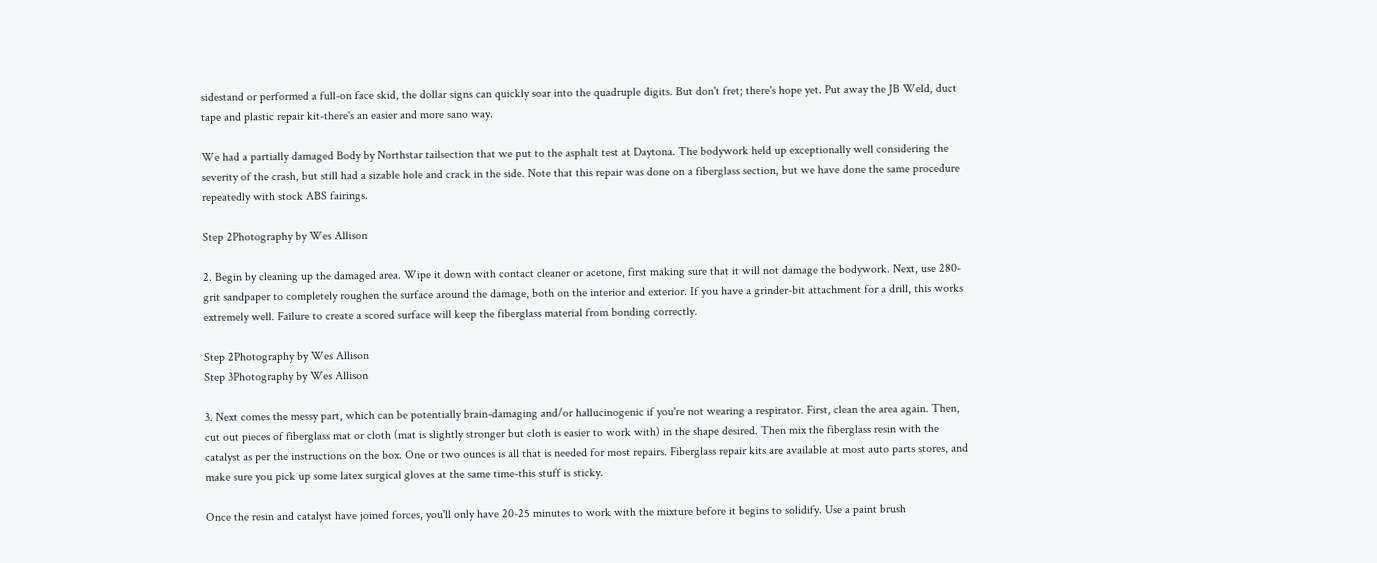sidestand or performed a full-on face skid, the dollar signs can quickly soar into the quadruple digits. But don't fret; there's hope yet. Put away the JB Weld, duct tape and plastic repair kit-there's an easier and more sano way.

We had a partially damaged Body by Northstar tailsection that we put to the asphalt test at Daytona. The bodywork held up exceptionally well considering the severity of the crash, but still had a sizable hole and crack in the side. Note that this repair was done on a fiberglass section, but we have done the same procedure repeatedly with stock ABS fairings.

Step 2Photography by Wes Allison

2. Begin by cleaning up the damaged area. Wipe it down with contact cleaner or acetone, first making sure that it will not damage the bodywork. Next, use 280-grit sandpaper to completely roughen the surface around the damage, both on the interior and exterior. If you have a grinder-bit attachment for a drill, this works extremely well. Failure to create a scored surface will keep the fiberglass material from bonding correctly.

Step 2Photography by Wes Allison
Step 3Photography by Wes Allison

3. Next comes the messy part, which can be potentially brain-damaging and/or hallucinogenic if you're not wearing a respirator. First, clean the area again. Then, cut out pieces of fiberglass mat or cloth (mat is slightly stronger but cloth is easier to work with) in the shape desired. Then mix the fiberglass resin with the catalyst as per the instructions on the box. One or two ounces is all that is needed for most repairs. Fiberglass repair kits are available at most auto parts stores, and make sure you pick up some latex surgical gloves at the same time-this stuff is sticky.

Once the resin and catalyst have joined forces, you'll only have 20-25 minutes to work with the mixture before it begins to solidify. Use a paint brush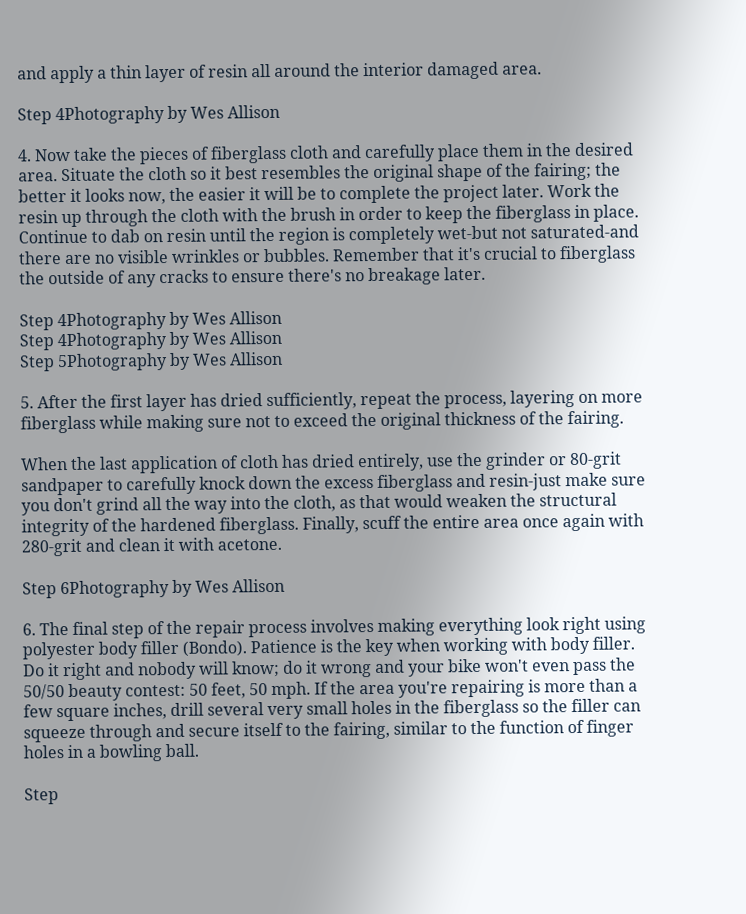and apply a thin layer of resin all around the interior damaged area.

Step 4Photography by Wes Allison

4. Now take the pieces of fiberglass cloth and carefully place them in the desired area. Situate the cloth so it best resembles the original shape of the fairing; the better it looks now, the easier it will be to complete the project later. Work the resin up through the cloth with the brush in order to keep the fiberglass in place. Continue to dab on resin until the region is completely wet-but not saturated-and there are no visible wrinkles or bubbles. Remember that it's crucial to fiberglass the outside of any cracks to ensure there's no breakage later.

Step 4Photography by Wes Allison
Step 4Photography by Wes Allison
Step 5Photography by Wes Allison

5. After the first layer has dried sufficiently, repeat the process, layering on more fiberglass while making sure not to exceed the original thickness of the fairing.

When the last application of cloth has dried entirely, use the grinder or 80-grit sandpaper to carefully knock down the excess fiberglass and resin-just make sure you don't grind all the way into the cloth, as that would weaken the structural integrity of the hardened fiberglass. Finally, scuff the entire area once again with 280-grit and clean it with acetone.

Step 6Photography by Wes Allison

6. The final step of the repair process involves making everything look right using polyester body filler (Bondo). Patience is the key when working with body filler. Do it right and nobody will know; do it wrong and your bike won't even pass the 50/50 beauty contest: 50 feet, 50 mph. If the area you're repairing is more than a few square inches, drill several very small holes in the fiberglass so the filler can squeeze through and secure itself to the fairing, similar to the function of finger holes in a bowling ball.

Step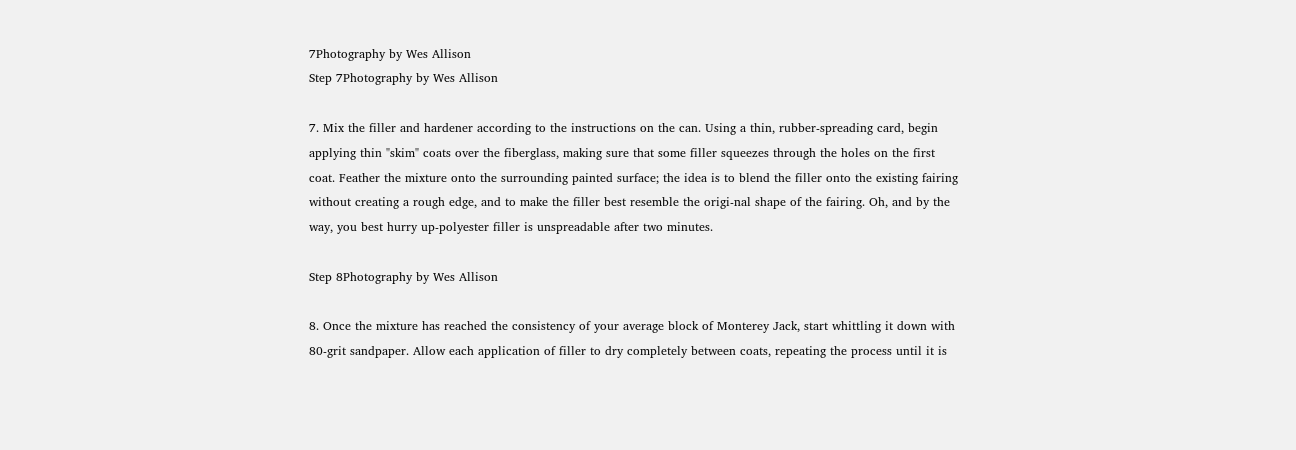7Photography by Wes Allison
Step 7Photography by Wes Allison

7. Mix the filler and hardener according to the instructions on the can. Using a thin, rubber-spreading card, begin applying thin "skim" coats over the fiberglass, making sure that some filler squeezes through the holes on the first coat. Feather the mixture onto the surrounding painted surface; the idea is to blend the filler onto the existing fairing without creating a rough edge, and to make the filler best resemble the origi-nal shape of the fairing. Oh, and by the way, you best hurry up-polyester filler is unspreadable after two minutes.

Step 8Photography by Wes Allison

8. Once the mixture has reached the consistency of your average block of Monterey Jack, start whittling it down with 80-grit sandpaper. Allow each application of filler to dry completely between coats, repeating the process until it is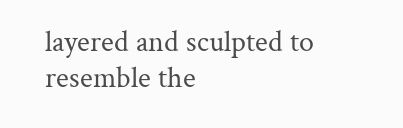layered and sculpted to resemble the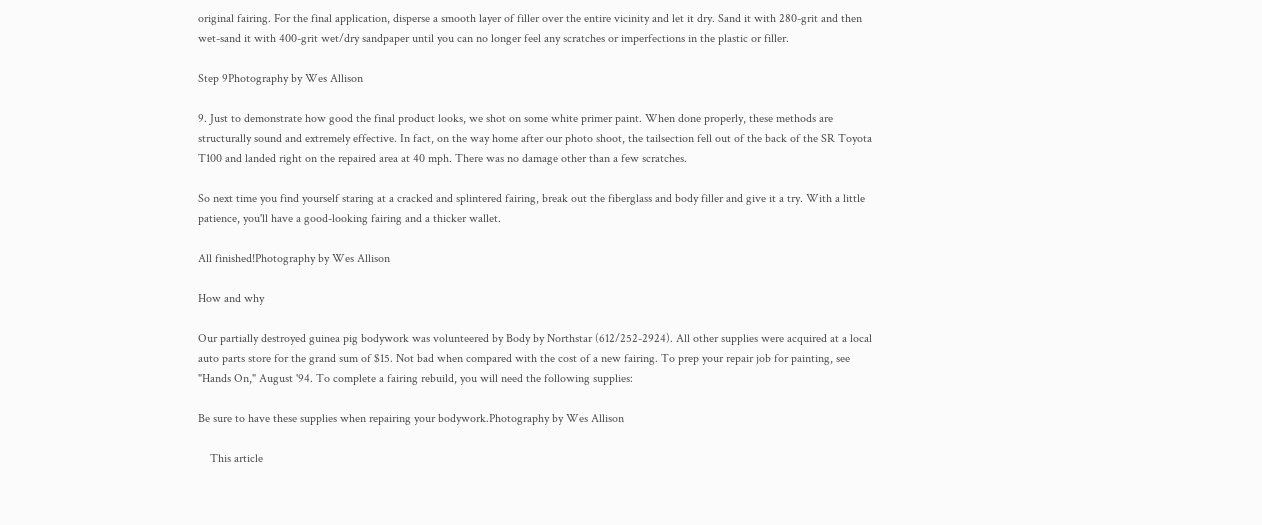original fairing. For the final application, disperse a smooth layer of filler over the entire vicinity and let it dry. Sand it with 280-grit and then wet-sand it with 400-grit wet/dry sandpaper until you can no longer feel any scratches or imperfections in the plastic or filler.

Step 9Photography by Wes Allison

9. Just to demonstrate how good the final product looks, we shot on some white primer paint. When done properly, these methods are structurally sound and extremely effective. In fact, on the way home after our photo shoot, the tailsection fell out of the back of the SR Toyota T100 and landed right on the repaired area at 40 mph. There was no damage other than a few scratches.

So next time you find yourself staring at a cracked and splintered fairing, break out the fiberglass and body filler and give it a try. With a little patience, you'll have a good-looking fairing and a thicker wallet.

All finished!Photography by Wes Allison

How and why

Our partially destroyed guinea pig bodywork was volunteered by Body by Northstar (612/252-2924). All other supplies were acquired at a local auto parts store for the grand sum of $15. Not bad when compared with the cost of a new fairing. To prep your repair job for painting, see "Hands On," August '94. To complete a fairing rebuild, you will need the following supplies:

Be sure to have these supplies when repairing your bodywork.Photography by Wes Allison

    This article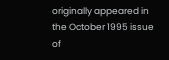originally appeared in the October 1995 issue of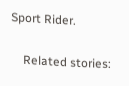Sport Rider.

    Related stories: